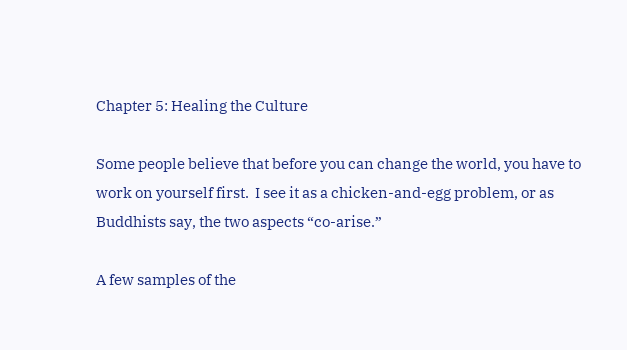Chapter 5: Healing the Culture

Some people believe that before you can change the world, you have to work on yourself first.  I see it as a chicken-and-egg problem, or as Buddhists say, the two aspects “co-arise.”

A few samples of the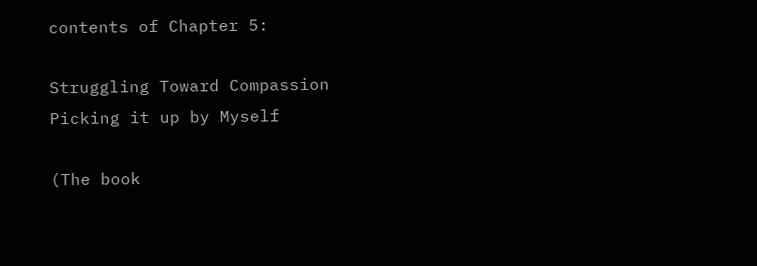contents of Chapter 5:

Struggling Toward Compassion
Picking it up by Myself

(The book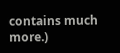contains much more.)